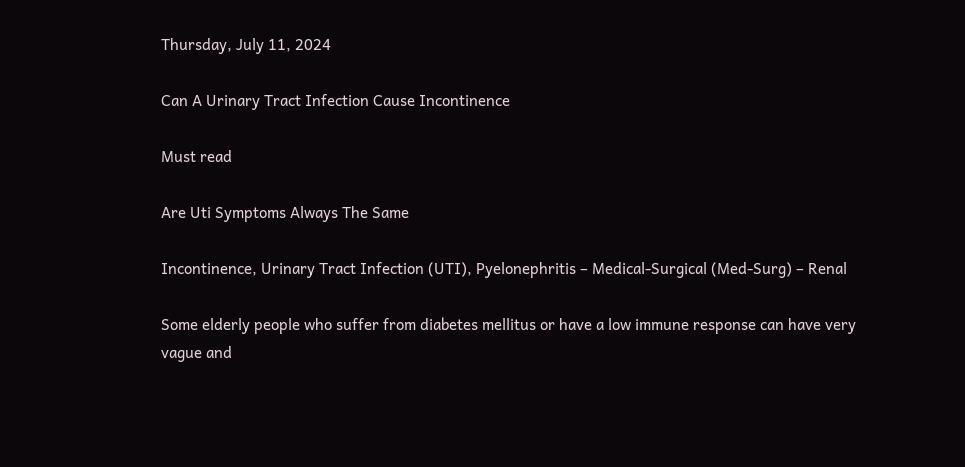Thursday, July 11, 2024

Can A Urinary Tract Infection Cause Incontinence

Must read

Are Uti Symptoms Always The Same

Incontinence, Urinary Tract Infection (UTI), Pyelonephritis – Medical-Surgical (Med-Surg) – Renal

Some elderly people who suffer from diabetes mellitus or have a low immune response can have very vague and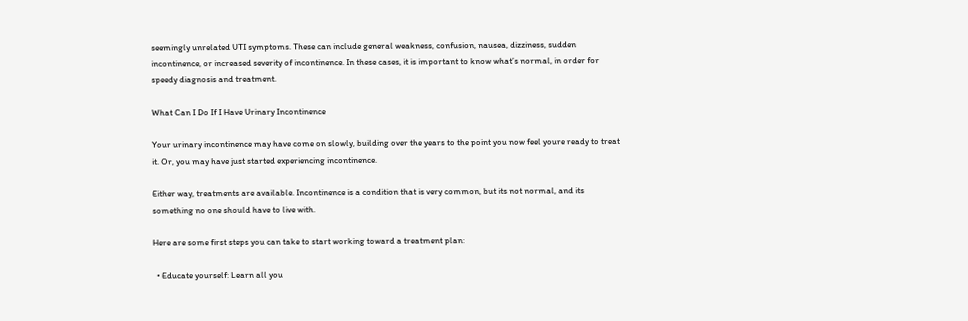seemingly unrelated UTI symptoms. These can include general weakness, confusion, nausea, dizziness, sudden incontinence, or increased severity of incontinence. In these cases, it is important to know what’s normal, in order for speedy diagnosis and treatment.

What Can I Do If I Have Urinary Incontinence

Your urinary incontinence may have come on slowly, building over the years to the point you now feel youre ready to treat it. Or, you may have just started experiencing incontinence.

Either way, treatments are available. Incontinence is a condition that is very common, but its not normal, and its something no one should have to live with.

Here are some first steps you can take to start working toward a treatment plan:

  • Educate yourself: Learn all you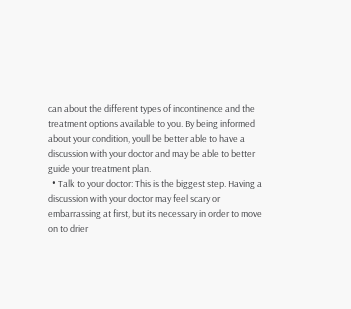can about the different types of incontinence and the treatment options available to you. By being informed about your condition, youll be better able to have a discussion with your doctor and may be able to better guide your treatment plan.
  • Talk to your doctor: This is the biggest step. Having a discussion with your doctor may feel scary or embarrassing at first, but its necessary in order to move on to drier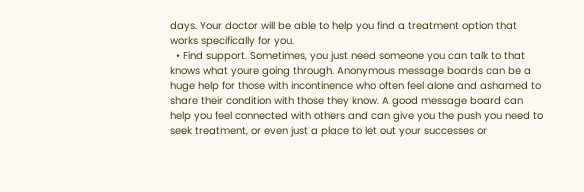days. Your doctor will be able to help you find a treatment option that works specifically for you.
  • Find support. Sometimes, you just need someone you can talk to that knows what youre going through. Anonymous message boards can be a huge help for those with incontinence who often feel alone and ashamed to share their condition with those they know. A good message board can help you feel connected with others and can give you the push you need to seek treatment, or even just a place to let out your successes or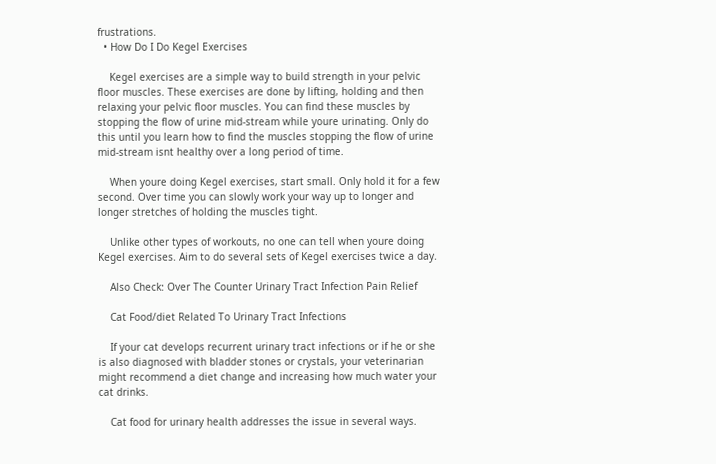frustrations.
  • How Do I Do Kegel Exercises

    Kegel exercises are a simple way to build strength in your pelvic floor muscles. These exercises are done by lifting, holding and then relaxing your pelvic floor muscles. You can find these muscles by stopping the flow of urine mid-stream while youre urinating. Only do this until you learn how to find the muscles stopping the flow of urine mid-stream isnt healthy over a long period of time.

    When youre doing Kegel exercises, start small. Only hold it for a few second. Over time you can slowly work your way up to longer and longer stretches of holding the muscles tight.

    Unlike other types of workouts, no one can tell when youre doing Kegel exercises. Aim to do several sets of Kegel exercises twice a day.

    Also Check: Over The Counter Urinary Tract Infection Pain Relief

    Cat Food/diet Related To Urinary Tract Infections

    If your cat develops recurrent urinary tract infections or if he or she is also diagnosed with bladder stones or crystals, your veterinarian might recommend a diet change and increasing how much water your cat drinks.

    Cat food for urinary health addresses the issue in several ways.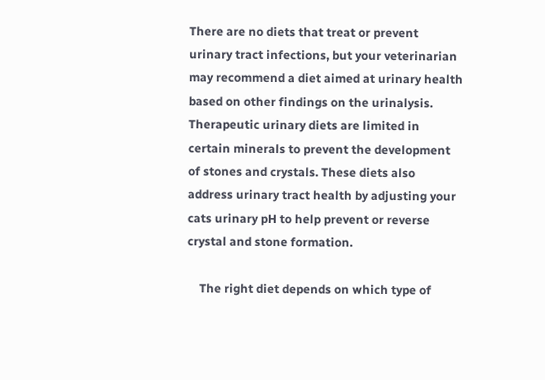There are no diets that treat or prevent urinary tract infections, but your veterinarian may recommend a diet aimed at urinary health based on other findings on the urinalysis. Therapeutic urinary diets are limited in certain minerals to prevent the development of stones and crystals. These diets also address urinary tract health by adjusting your cats urinary pH to help prevent or reverse crystal and stone formation.

    The right diet depends on which type of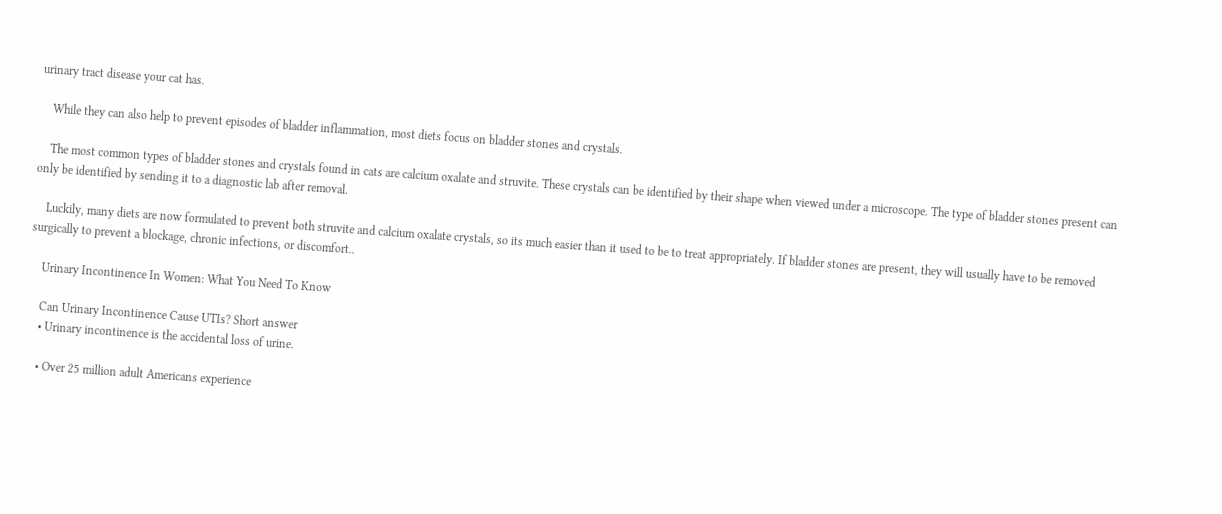urinary tract disease your cat has.

    While they can also help to prevent episodes of bladder inflammation, most diets focus on bladder stones and crystals.

    The most common types of bladder stones and crystals found in cats are calcium oxalate and struvite. These crystals can be identified by their shape when viewed under a microscope. The type of bladder stones present can only be identified by sending it to a diagnostic lab after removal.

    Luckily, many diets are now formulated to prevent both struvite and calcium oxalate crystals, so its much easier than it used to be to treat appropriately. If bladder stones are present, they will usually have to be removed surgically to prevent a blockage, chronic infections, or discomfort..

    Urinary Incontinence In Women: What You Need To Know

    Can Urinary Incontinence Cause UTIs? Short answer
    • Urinary incontinence is the accidental loss of urine.

    • Over 25 million adult Americans experience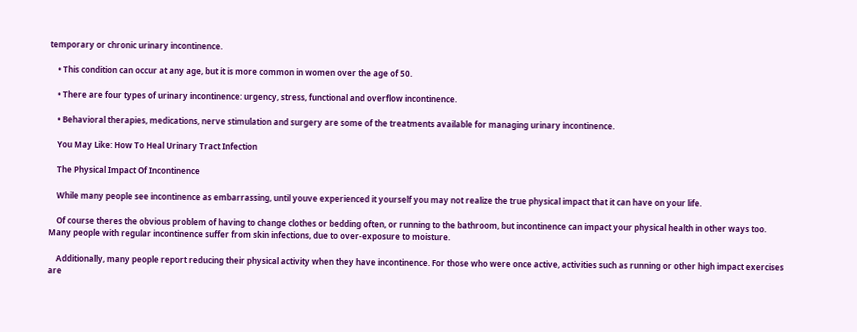temporary or chronic urinary incontinence.

    • This condition can occur at any age, but it is more common in women over the age of 50.

    • There are four types of urinary incontinence: urgency, stress, functional and overflow incontinence.

    • Behavioral therapies, medications, nerve stimulation and surgery are some of the treatments available for managing urinary incontinence.

    You May Like: How To Heal Urinary Tract Infection

    The Physical Impact Of Incontinence

    While many people see incontinence as embarrassing, until youve experienced it yourself you may not realize the true physical impact that it can have on your life.

    Of course theres the obvious problem of having to change clothes or bedding often, or running to the bathroom, but incontinence can impact your physical health in other ways too. Many people with regular incontinence suffer from skin infections, due to over-exposure to moisture.

    Additionally, many people report reducing their physical activity when they have incontinence. For those who were once active, activities such as running or other high impact exercises are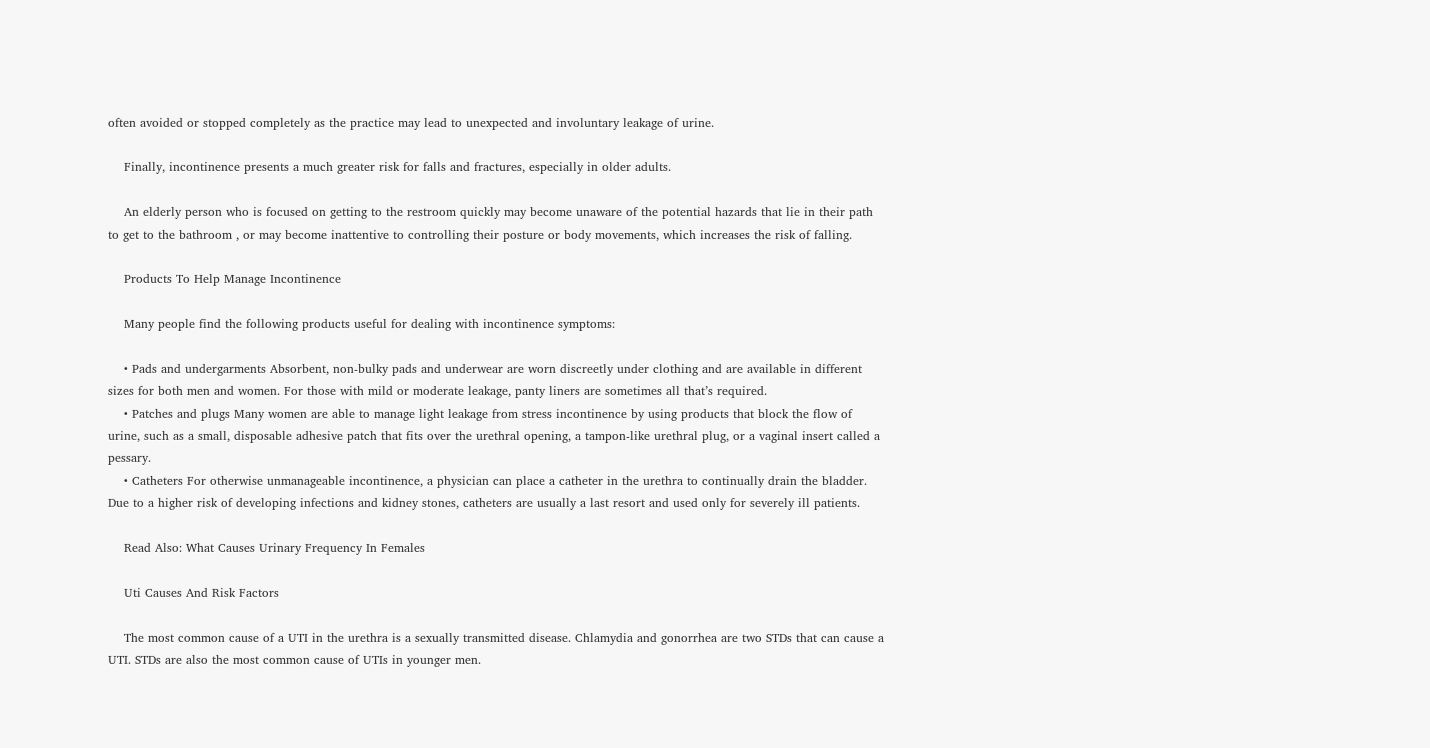often avoided or stopped completely as the practice may lead to unexpected and involuntary leakage of urine.

    Finally, incontinence presents a much greater risk for falls and fractures, especially in older adults.

    An elderly person who is focused on getting to the restroom quickly may become unaware of the potential hazards that lie in their path to get to the bathroom , or may become inattentive to controlling their posture or body movements, which increases the risk of falling.

    Products To Help Manage Incontinence

    Many people find the following products useful for dealing with incontinence symptoms:

    • Pads and undergarments Absorbent, non-bulky pads and underwear are worn discreetly under clothing and are available in different sizes for both men and women. For those with mild or moderate leakage, panty liners are sometimes all that’s required.
    • Patches and plugs Many women are able to manage light leakage from stress incontinence by using products that block the flow of urine, such as a small, disposable adhesive patch that fits over the urethral opening, a tampon-like urethral plug, or a vaginal insert called a pessary.
    • Catheters For otherwise unmanageable incontinence, a physician can place a catheter in the urethra to continually drain the bladder. Due to a higher risk of developing infections and kidney stones, catheters are usually a last resort and used only for severely ill patients.

    Read Also: What Causes Urinary Frequency In Females

    Uti Causes And Risk Factors

    The most common cause of a UTI in the urethra is a sexually transmitted disease. Chlamydia and gonorrhea are two STDs that can cause a UTI. STDs are also the most common cause of UTIs in younger men.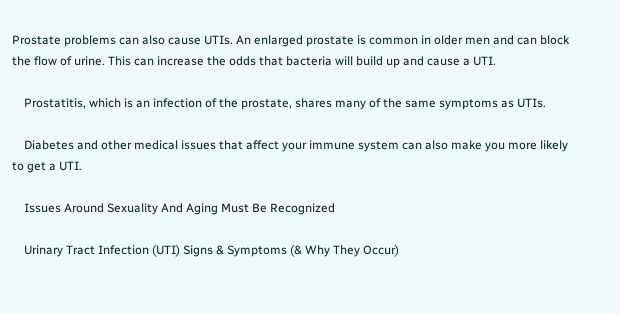Prostate problems can also cause UTIs. An enlarged prostate is common in older men and can block the flow of urine. This can increase the odds that bacteria will build up and cause a UTI.

    Prostatitis, which is an infection of the prostate, shares many of the same symptoms as UTIs.

    Diabetes and other medical issues that affect your immune system can also make you more likely to get a UTI.

    Issues Around Sexuality And Aging Must Be Recognized

    Urinary Tract Infection (UTI) Signs & Symptoms (& Why They Occur)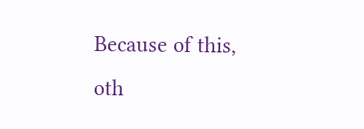Because of this, oth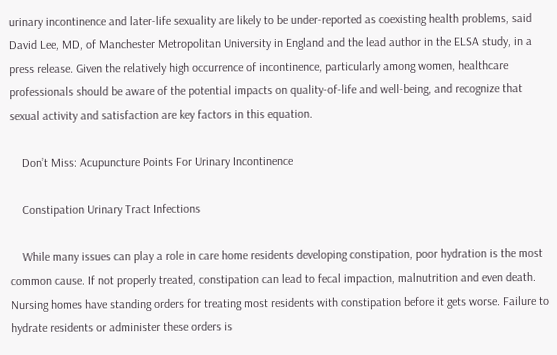urinary incontinence and later-life sexuality are likely to be under-reported as coexisting health problems, said David Lee, MD, of Manchester Metropolitan University in England and the lead author in the ELSA study, in a press release. Given the relatively high occurrence of incontinence, particularly among women, healthcare professionals should be aware of the potential impacts on quality-of-life and well-being, and recognize that sexual activity and satisfaction are key factors in this equation.

    Don’t Miss: Acupuncture Points For Urinary Incontinence

    Constipation Urinary Tract Infections

    While many issues can play a role in care home residents developing constipation, poor hydration is the most common cause. If not properly treated, constipation can lead to fecal impaction, malnutrition and even death. Nursing homes have standing orders for treating most residents with constipation before it gets worse. Failure to hydrate residents or administer these orders is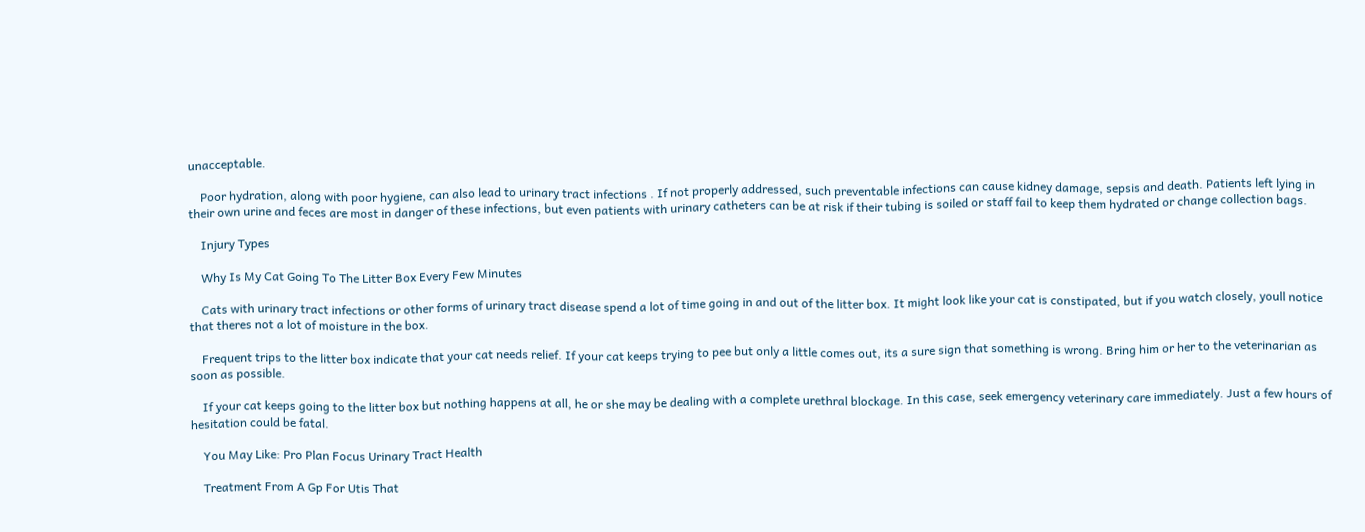unacceptable.

    Poor hydration, along with poor hygiene, can also lead to urinary tract infections . If not properly addressed, such preventable infections can cause kidney damage, sepsis and death. Patients left lying in their own urine and feces are most in danger of these infections, but even patients with urinary catheters can be at risk if their tubing is soiled or staff fail to keep them hydrated or change collection bags.

    Injury Types

    Why Is My Cat Going To The Litter Box Every Few Minutes

    Cats with urinary tract infections or other forms of urinary tract disease spend a lot of time going in and out of the litter box. It might look like your cat is constipated, but if you watch closely, youll notice that theres not a lot of moisture in the box.

    Frequent trips to the litter box indicate that your cat needs relief. If your cat keeps trying to pee but only a little comes out, its a sure sign that something is wrong. Bring him or her to the veterinarian as soon as possible.

    If your cat keeps going to the litter box but nothing happens at all, he or she may be dealing with a complete urethral blockage. In this case, seek emergency veterinary care immediately. Just a few hours of hesitation could be fatal.

    You May Like: Pro Plan Focus Urinary Tract Health

    Treatment From A Gp For Utis That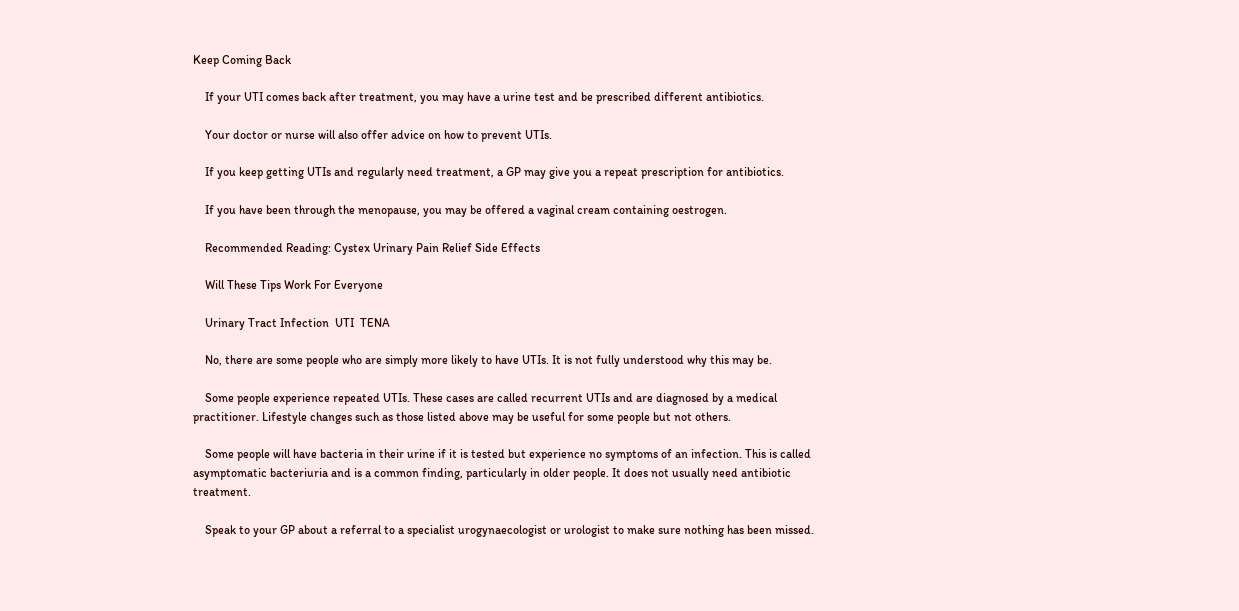Keep Coming Back

    If your UTI comes back after treatment, you may have a urine test and be prescribed different antibiotics.

    Your doctor or nurse will also offer advice on how to prevent UTIs.

    If you keep getting UTIs and regularly need treatment, a GP may give you a repeat prescription for antibiotics.

    If you have been through the menopause, you may be offered a vaginal cream containing oestrogen.

    Recommended Reading: Cystex Urinary Pain Relief Side Effects

    Will These Tips Work For Everyone

    Urinary Tract Infection  UTI  TENA

    No, there are some people who are simply more likely to have UTIs. It is not fully understood why this may be.

    Some people experience repeated UTIs. These cases are called recurrent UTIs and are diagnosed by a medical practitioner. Lifestyle changes such as those listed above may be useful for some people but not others.

    Some people will have bacteria in their urine if it is tested but experience no symptoms of an infection. This is called asymptomatic bacteriuria and is a common finding, particularly in older people. It does not usually need antibiotic treatment.

    Speak to your GP about a referral to a specialist urogynaecologist or urologist to make sure nothing has been missed.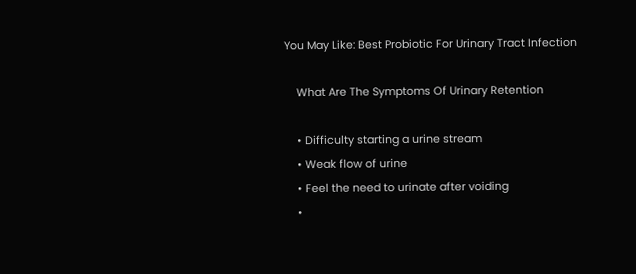You May Like: Best Probiotic For Urinary Tract Infection

    What Are The Symptoms Of Urinary Retention

    • Difficulty starting a urine stream
    • Weak flow of urine
    • Feel the need to urinate after voiding
    •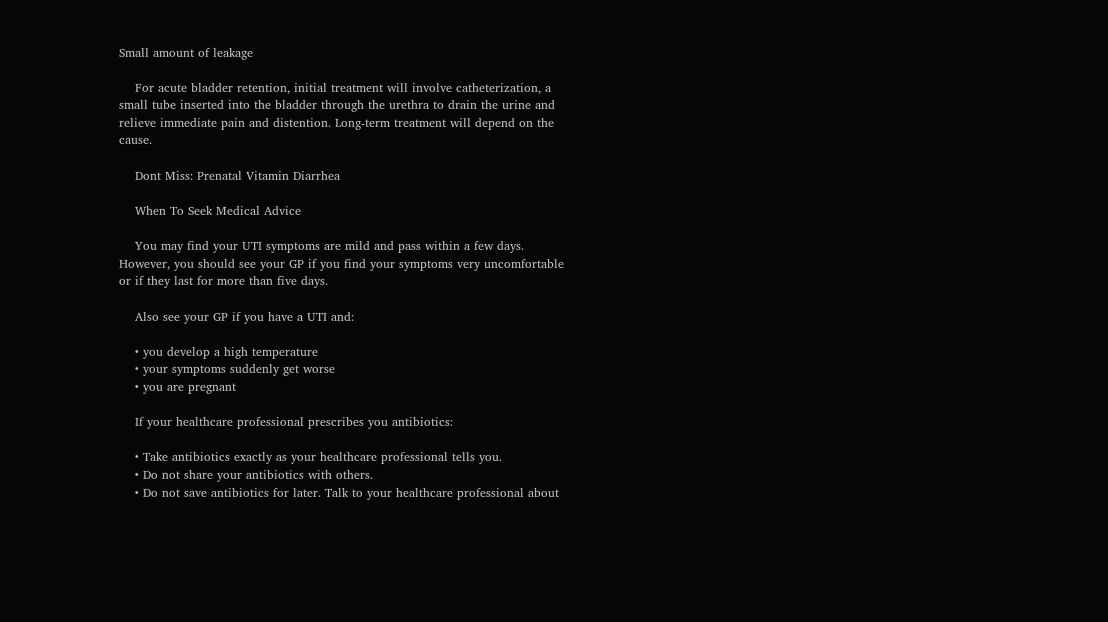Small amount of leakage

    For acute bladder retention, initial treatment will involve catheterization, a small tube inserted into the bladder through the urethra to drain the urine and relieve immediate pain and distention. Long-term treatment will depend on the cause.

    Dont Miss: Prenatal Vitamin Diarrhea

    When To Seek Medical Advice

    You may find your UTI symptoms are mild and pass within a few days. However, you should see your GP if you find your symptoms very uncomfortable or if they last for more than five days.

    Also see your GP if you have a UTI and:

    • you develop a high temperature
    • your symptoms suddenly get worse
    • you are pregnant

    If your healthcare professional prescribes you antibiotics:

    • Take antibiotics exactly as your healthcare professional tells you.
    • Do not share your antibiotics with others.
    • Do not save antibiotics for later. Talk to your healthcare professional about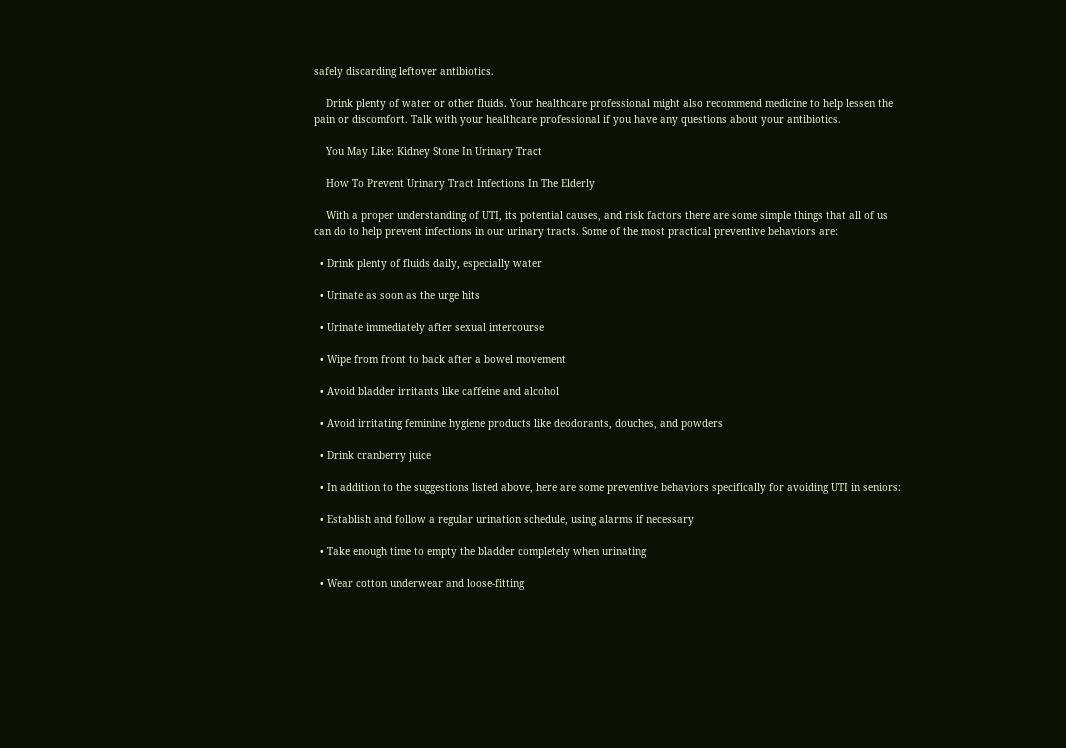safely discarding leftover antibiotics.

    Drink plenty of water or other fluids. Your healthcare professional might also recommend medicine to help lessen the pain or discomfort. Talk with your healthcare professional if you have any questions about your antibiotics.

    You May Like: Kidney Stone In Urinary Tract

    How To Prevent Urinary Tract Infections In The Elderly

    With a proper understanding of UTI, its potential causes, and risk factors there are some simple things that all of us can do to help prevent infections in our urinary tracts. Some of the most practical preventive behaviors are:

  • Drink plenty of fluids daily, especially water

  • Urinate as soon as the urge hits

  • Urinate immediately after sexual intercourse

  • Wipe from front to back after a bowel movement

  • Avoid bladder irritants like caffeine and alcohol

  • Avoid irritating feminine hygiene products like deodorants, douches, and powders

  • Drink cranberry juice

  • In addition to the suggestions listed above, here are some preventive behaviors specifically for avoiding UTI in seniors:

  • Establish and follow a regular urination schedule, using alarms if necessary

  • Take enough time to empty the bladder completely when urinating

  • Wear cotton underwear and loose-fitting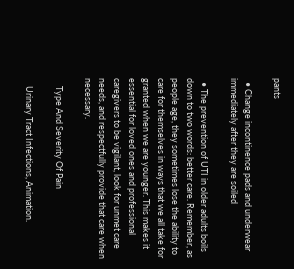pants

  • Change incontinence pads and underwear immediately after they are soiled

  • The prevention of UTI in older adults boils down to two words: better care. Remember, as people age, they sometimes lose the ability to care for themselves in ways that we all take for granted when we are younger. This makes it essential for loved ones and professional caregivers to be vigilant, look for unmet care needs, and respectfully provide that care when necessary.

    Type And Severity Of Pain

    Urinary Tract Infections, Animation.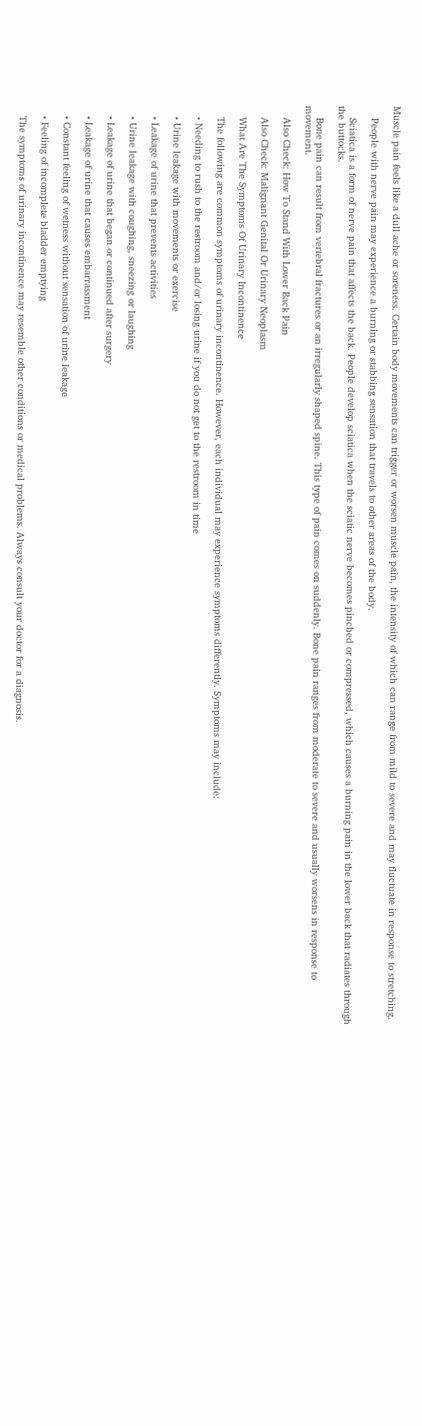Muscle pain feels like a dull ache or soreness. Certain body movements can trigger or worsen muscle pain, the intensity of which can range from mild to severe and may fluctuate in response to stretching.

    People with nerve pain may experience a burning or stabbing sensation that travels to other areas of the body.

    Sciatica is a form of nerve pain that affects the back. People develop sciatica when the sciatic nerve becomes pinched or compressed, which causes a burning pain in the lower back that radiates through the buttocks.

    Bone pain can result from vertebral fractures or an irregularly shaped spine. This type of pain comes on suddenly. Bone pain ranges from moderate to severe and usually worsens in response to movement.

    Also Check: How To Stand With Lower Back Pain

    Also Check: Malignant Genital Or Urinary Neoplasm

    What Are The Symptoms Of Urinary Incontinence

    The following are common symptoms of urinary incontinence. However, each individual may experience symptoms differently. Symptoms may include:

    • Needing to rush to the restroom and/or losing urine if you do not get to the restroom in time

    • Urine leakage with movements or exercise

    • Leakage of urine that prevents activities

    • Urine leakage with coughing, sneezing or laughing

    • Leakage of urine that began or continued after surgery

    • Leakage of urine that causes embarrassment

    • Constant feeling of wetness without sensation of urine leakage

    • Feeling of incomplete bladder emptying

    The symptoms of urinary incontinence may resemble other conditions or medical problems. Always consult your doctor for a diagnosis.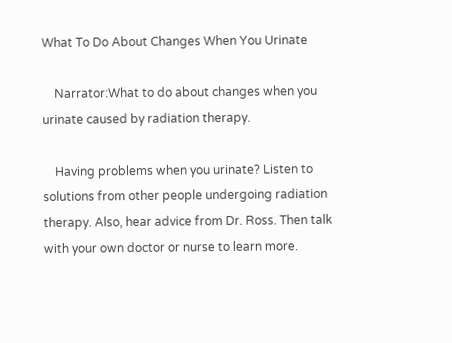What To Do About Changes When You Urinate

    Narrator:What to do about changes when you urinate caused by radiation therapy.

    Having problems when you urinate? Listen to solutions from other people undergoing radiation therapy. Also, hear advice from Dr. Ross. Then talk with your own doctor or nurse to learn more.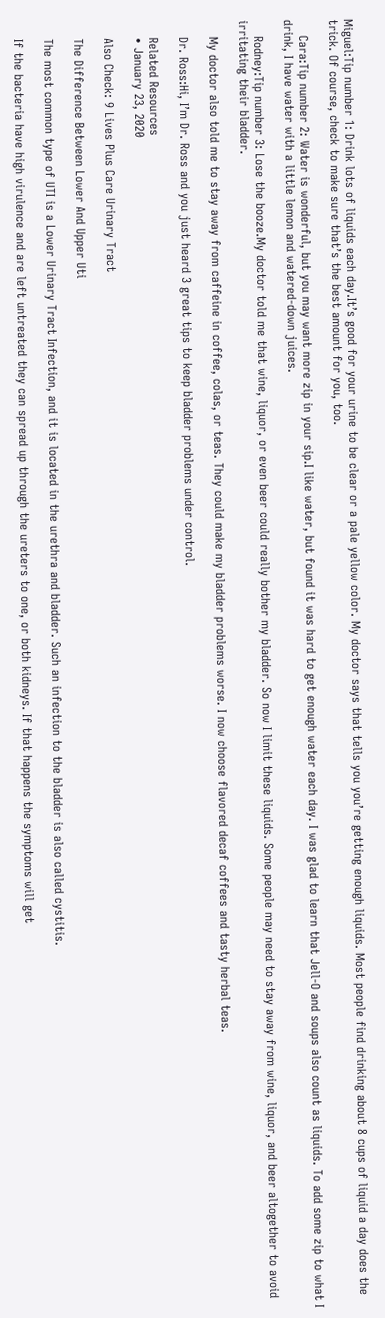Miguel:Tip number 1: Drink lots of liquids each day.It’s good for your urine to be clear or a pale yellow color. My doctor says that tells you you’re getting enough liquids. Most people find drinking about 8 cups of liquid a day does the trick. Of course, check to make sure that’s the best amount for you, too.

    Cara:Tip number 2: Water is wonderful, but you may want more zip in your sip.I like water, but found it was hard to get enough water each day. I was glad to learn that Jell-O and soups also count as liquids. To add some zip to what I drink, I have water with a little lemon and watered-down juices.

    Rodney:Tip number 3: Lose the booze.My doctor told me that wine, liquor, or even beer could really bother my bladder. So now I limit these liquids. Some people may need to stay away from wine, liquor, and beer altogether to avoid irritating their bladder.

    My doctor also told me to stay away from caffeine in coffee, colas, or teas. They could make my bladder problems worse. I now choose flavored decaf coffees and tasty herbal teas.

    Dr. Ross:Hi, I’m Dr. Ross and you just heard 3 great tips to keep bladder problems under control.

    Related Resources
    • January 23, 2020

    Also Check: 9 Lives Plus Care Urinary Tract

    The Difference Between Lower And Upper Uti

    The most common type of UTI is a Lower Urinary Tract Infection, and it is located in the urethra and bladder. Such an infection to the bladder is also called cystitis.

    If the bacteria have high virulence and are left untreated they can spread up through the ureters to one, or both kidneys. If that happens the symptoms will get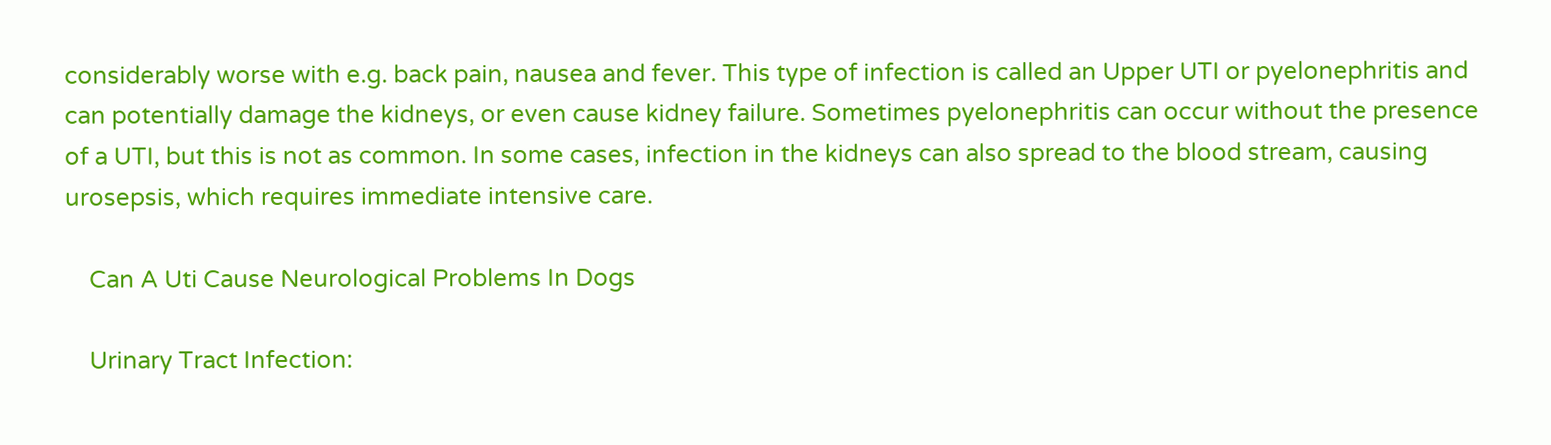considerably worse with e.g. back pain, nausea and fever. This type of infection is called an Upper UTI or pyelonephritis and can potentially damage the kidneys, or even cause kidney failure. Sometimes pyelonephritis can occur without the presence of a UTI, but this is not as common. In some cases, infection in the kidneys can also spread to the blood stream, causing urosepsis, which requires immediate intensive care.

    Can A Uti Cause Neurological Problems In Dogs

    Urinary Tract Infection: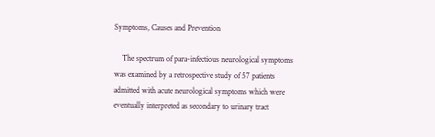Symptoms, Causes and Prevention

    The spectrum of para-infectious neurological symptoms was examined by a retrospective study of 57 patients admitted with acute neurological symptoms which were eventually interpreted as secondary to urinary tract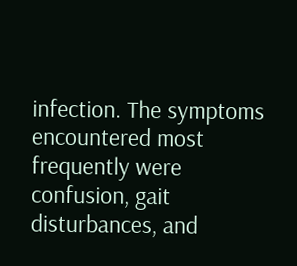infection. The symptoms encountered most frequently were confusion, gait disturbances, and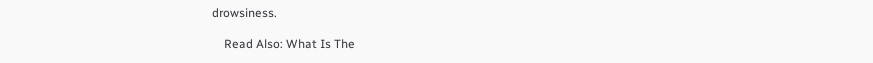drowsiness.

    Read Also: What Is The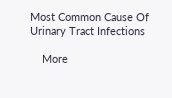Most Common Cause Of Urinary Tract Infections

    More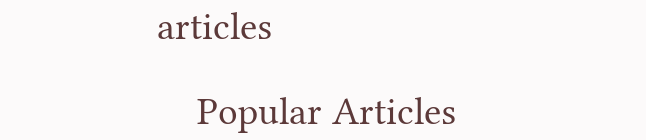articles

    Popular Articles